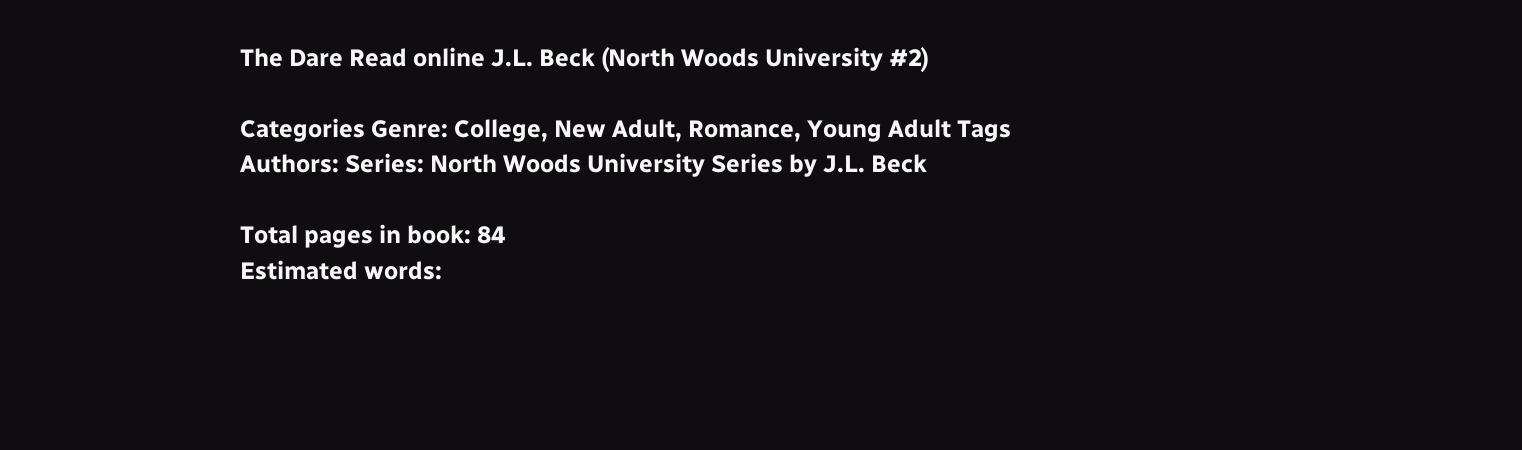The Dare Read online J.L. Beck (North Woods University #2)

Categories Genre: College, New Adult, Romance, Young Adult Tags Authors: Series: North Woods University Series by J.L. Beck

Total pages in book: 84
Estimated words: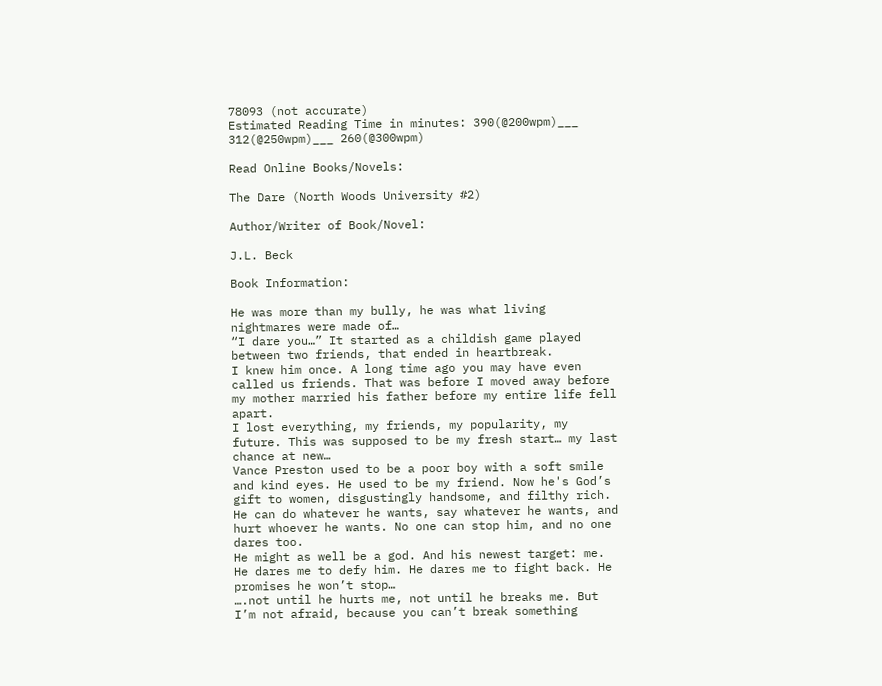78093 (not accurate)
Estimated Reading Time in minutes: 390(@200wpm)___ 312(@250wpm)___ 260(@300wpm)

Read Online Books/Novels:

The Dare (North Woods University #2)

Author/Writer of Book/Novel:

J.L. Beck

Book Information:

He was more than my bully, he was what living nightmares were made of…
“I dare you…” It started as a childish game played between two friends, that ended in heartbreak.
I knew him once. A long time ago you may have even called us friends. That was before I moved away before my mother married his father before my entire life fell apart.
I lost everything, my friends, my popularity, my future. This was supposed to be my fresh start… my last chance at new…
Vance Preston used to be a poor boy with a soft smile and kind eyes. He used to be my friend. Now he's God’s gift to women, disgustingly handsome, and filthy rich.
He can do whatever he wants, say whatever he wants, and hurt whoever he wants. No one can stop him, and no one dares too.
He might as well be a god. And his newest target: me.
He dares me to defy him. He dares me to fight back. He promises he won’t stop…
….not until he hurts me, not until he breaks me. But I’m not afraid, because you can’t break something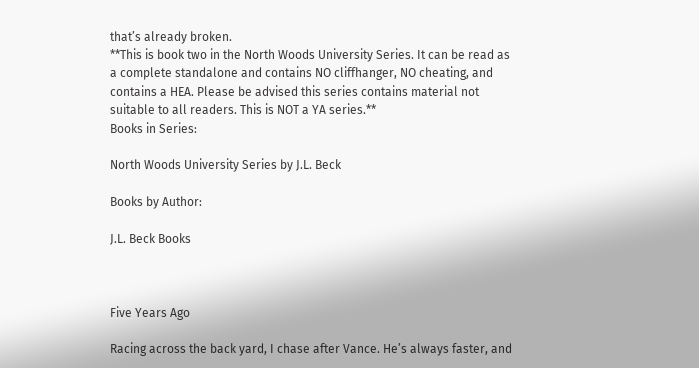that’s already broken.
**This is book two in the North Woods University Series. It can be read as a complete standalone and contains NO cliffhanger, NO cheating, and contains a HEA. Please be advised this series contains material not suitable to all readers. This is NOT a YA series.**
Books in Series:

North Woods University Series by J.L. Beck

Books by Author:

J.L. Beck Books



Five Years Ago

Racing across the back yard, I chase after Vance. He’s always faster, and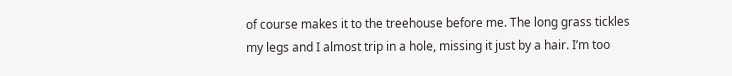of course makes it to the treehouse before me. The long grass tickles my legs and I almost trip in a hole, missing it just by a hair. I’m too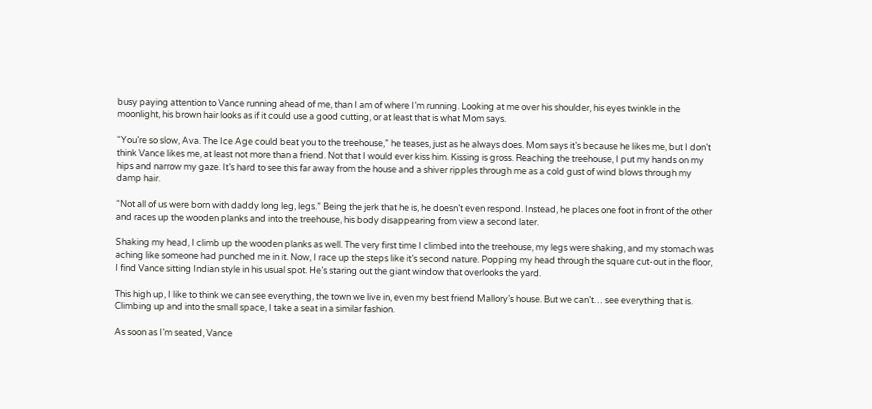busy paying attention to Vance running ahead of me, than I am of where I’m running. Looking at me over his shoulder, his eyes twinkle in the moonlight, his brown hair looks as if it could use a good cutting, or at least that is what Mom says.

“You’re so slow, Ava. The Ice Age could beat you to the treehouse,” he teases, just as he always does. Mom says it’s because he likes me, but I don’t think Vance likes me, at least not more than a friend. Not that I would ever kiss him. Kissing is gross. Reaching the treehouse, I put my hands on my hips and narrow my gaze. It’s hard to see this far away from the house and a shiver ripples through me as a cold gust of wind blows through my damp hair.

“Not all of us were born with daddy long leg, legs.” Being the jerk that he is, he doesn’t even respond. Instead, he places one foot in front of the other and races up the wooden planks and into the treehouse, his body disappearing from view a second later.

Shaking my head, I climb up the wooden planks as well. The very first time I climbed into the treehouse, my legs were shaking, and my stomach was aching like someone had punched me in it. Now, I race up the steps like it’s second nature. Popping my head through the square cut-out in the floor, I find Vance sitting Indian style in his usual spot. He’s staring out the giant window that overlooks the yard.

This high up, I like to think we can see everything, the town we live in, even my best friend Mallory’s house. But we can’t… see everything that is. Climbing up and into the small space, I take a seat in a similar fashion.

As soon as I’m seated, Vance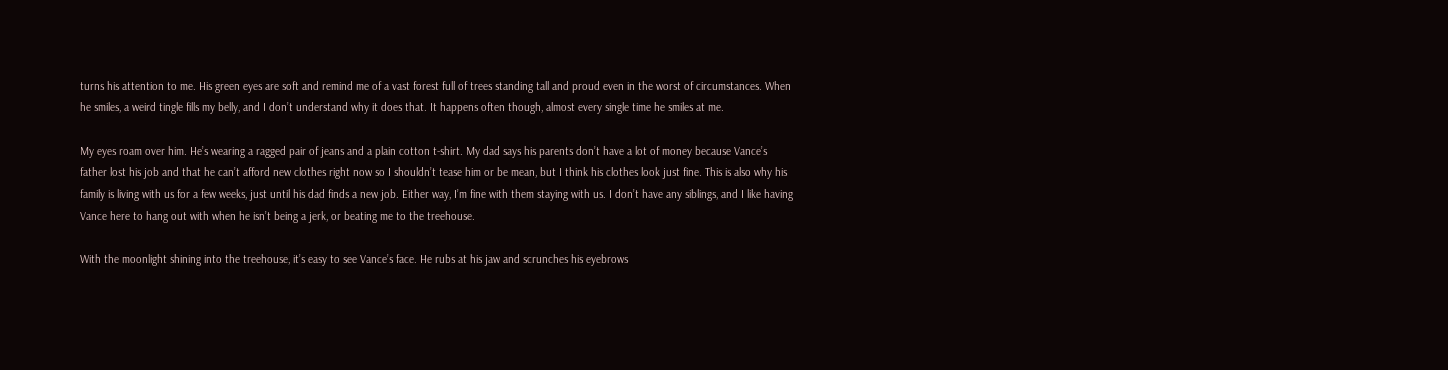turns his attention to me. His green eyes are soft and remind me of a vast forest full of trees standing tall and proud even in the worst of circumstances. When he smiles, a weird tingle fills my belly, and I don’t understand why it does that. It happens often though, almost every single time he smiles at me.

My eyes roam over him. He’s wearing a ragged pair of jeans and a plain cotton t-shirt. My dad says his parents don’t have a lot of money because Vance’s father lost his job and that he can’t afford new clothes right now so I shouldn’t tease him or be mean, but I think his clothes look just fine. This is also why his family is living with us for a few weeks, just until his dad finds a new job. Either way, I’m fine with them staying with us. I don’t have any siblings, and I like having Vance here to hang out with when he isn’t being a jerk, or beating me to the treehouse.

With the moonlight shining into the treehouse, it’s easy to see Vance’s face. He rubs at his jaw and scrunches his eyebrows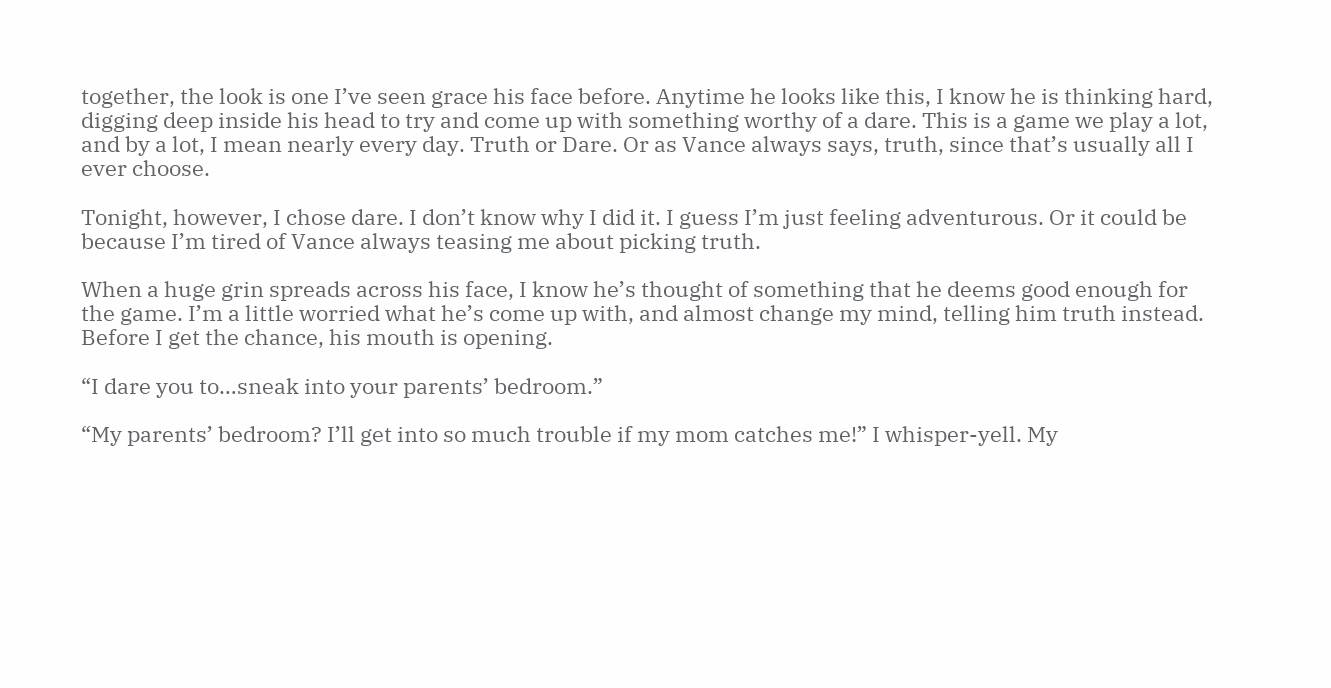together, the look is one I’ve seen grace his face before. Anytime he looks like this, I know he is thinking hard, digging deep inside his head to try and come up with something worthy of a dare. This is a game we play a lot, and by a lot, I mean nearly every day. Truth or Dare. Or as Vance always says, truth, since that’s usually all I ever choose.

Tonight, however, I chose dare. I don’t know why I did it. I guess I’m just feeling adventurous. Or it could be because I’m tired of Vance always teasing me about picking truth.

When a huge grin spreads across his face, I know he’s thought of something that he deems good enough for the game. I’m a little worried what he’s come up with, and almost change my mind, telling him truth instead. Before I get the chance, his mouth is opening.

“I dare you to…sneak into your parents’ bedroom.”

“My parents’ bedroom? I’ll get into so much trouble if my mom catches me!” I whisper-yell. My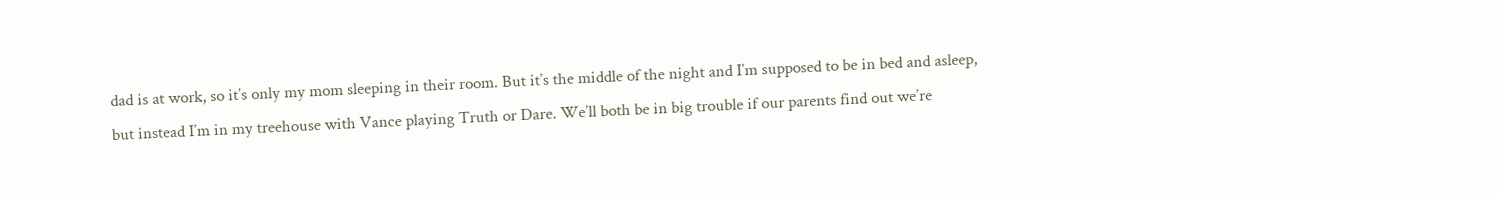dad is at work, so it’s only my mom sleeping in their room. But it’s the middle of the night and I’m supposed to be in bed and asleep, but instead I’m in my treehouse with Vance playing Truth or Dare. We’ll both be in big trouble if our parents find out we’re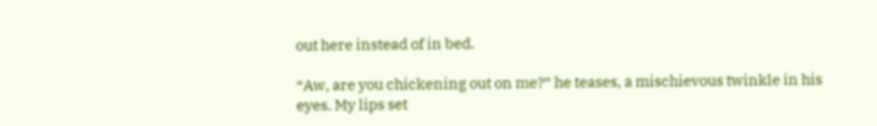out here instead of in bed.

“Aw, are you chickening out on me?” he teases, a mischievous twinkle in his eyes. My lips set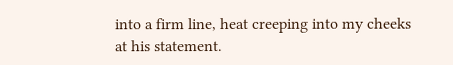into a firm line, heat creeping into my cheeks at his statement.